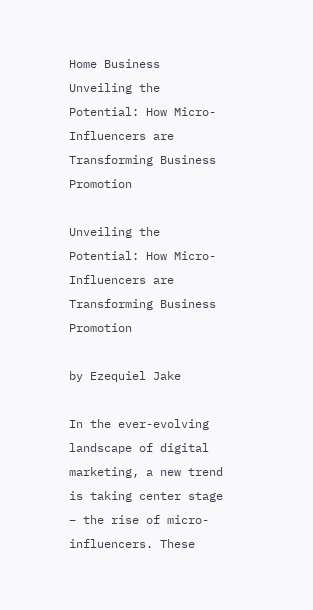Home Business Unveiling the Potential: How Micro-Influencers are Transforming Business Promotion

Unveiling the Potential: How Micro-Influencers are Transforming Business Promotion

by Ezequiel Jake

In the ever-evolving landscape of digital marketing, a new trend is taking center stage – the rise of micro-influencers. These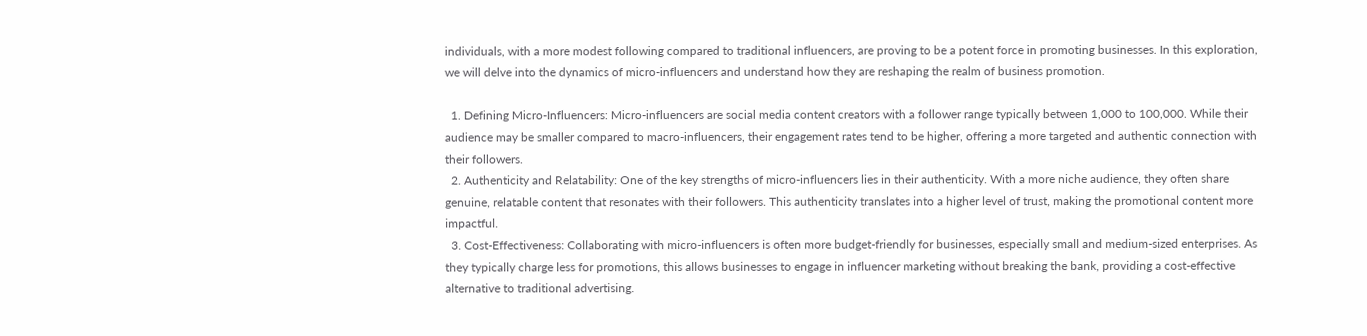individuals, with a more modest following compared to traditional influencers, are proving to be a potent force in promoting businesses. In this exploration, we will delve into the dynamics of micro-influencers and understand how they are reshaping the realm of business promotion.

  1. Defining Micro-Influencers: Micro-influencers are social media content creators with a follower range typically between 1,000 to 100,000. While their audience may be smaller compared to macro-influencers, their engagement rates tend to be higher, offering a more targeted and authentic connection with their followers.
  2. Authenticity and Relatability: One of the key strengths of micro-influencers lies in their authenticity. With a more niche audience, they often share genuine, relatable content that resonates with their followers. This authenticity translates into a higher level of trust, making the promotional content more impactful.
  3. Cost-Effectiveness: Collaborating with micro-influencers is often more budget-friendly for businesses, especially small and medium-sized enterprises. As they typically charge less for promotions, this allows businesses to engage in influencer marketing without breaking the bank, providing a cost-effective alternative to traditional advertising.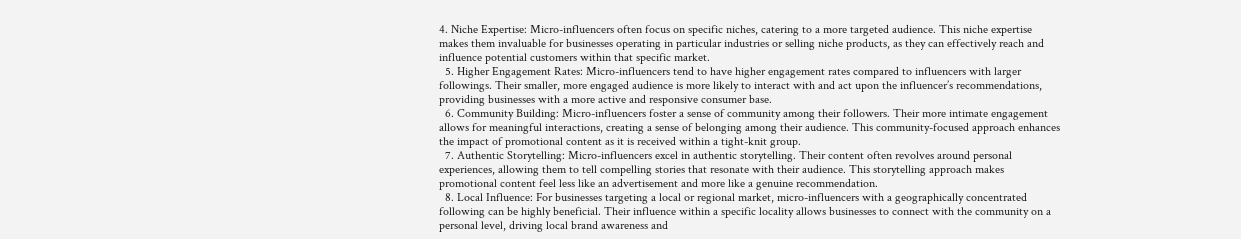4. Niche Expertise: Micro-influencers often focus on specific niches, catering to a more targeted audience. This niche expertise makes them invaluable for businesses operating in particular industries or selling niche products, as they can effectively reach and influence potential customers within that specific market.
  5. Higher Engagement Rates: Micro-influencers tend to have higher engagement rates compared to influencers with larger followings. Their smaller, more engaged audience is more likely to interact with and act upon the influencer’s recommendations, providing businesses with a more active and responsive consumer base.
  6. Community Building: Micro-influencers foster a sense of community among their followers. Their more intimate engagement allows for meaningful interactions, creating a sense of belonging among their audience. This community-focused approach enhances the impact of promotional content as it is received within a tight-knit group.
  7. Authentic Storytelling: Micro-influencers excel in authentic storytelling. Their content often revolves around personal experiences, allowing them to tell compelling stories that resonate with their audience. This storytelling approach makes promotional content feel less like an advertisement and more like a genuine recommendation.
  8. Local Influence: For businesses targeting a local or regional market, micro-influencers with a geographically concentrated following can be highly beneficial. Their influence within a specific locality allows businesses to connect with the community on a personal level, driving local brand awareness and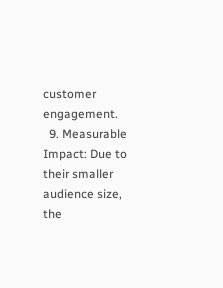customer engagement.
  9. Measurable Impact: Due to their smaller audience size, the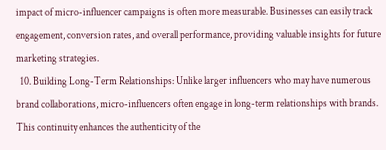impact of micro-influencer campaigns is often more measurable. Businesses can easily track engagement, conversion rates, and overall performance, providing valuable insights for future marketing strategies.
  10. Building Long-Term Relationships: Unlike larger influencers who may have numerous brand collaborations, micro-influencers often engage in long-term relationships with brands. This continuity enhances the authenticity of the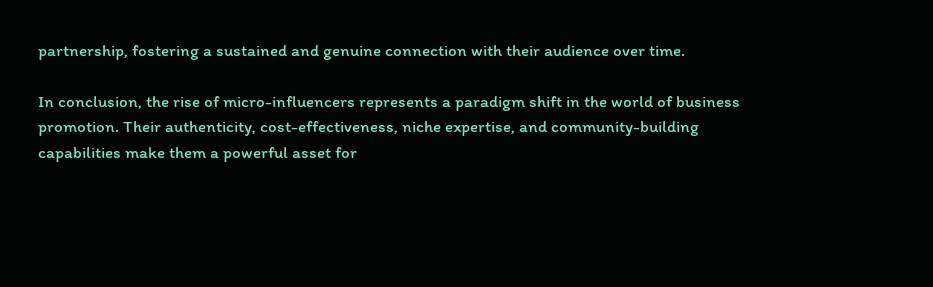partnership, fostering a sustained and genuine connection with their audience over time.

In conclusion, the rise of micro-influencers represents a paradigm shift in the world of business promotion. Their authenticity, cost-effectiveness, niche expertise, and community-building capabilities make them a powerful asset for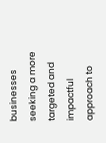businesses seeking a more targeted and impactful approach to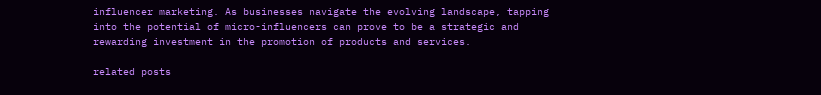influencer marketing. As businesses navigate the evolving landscape, tapping into the potential of micro-influencers can prove to be a strategic and rewarding investment in the promotion of products and services.

related posts